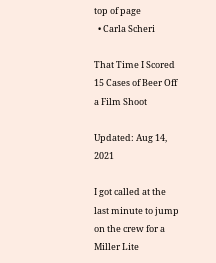top of page
  • Carla Scheri

That Time I Scored 15 Cases of Beer Off a Film Shoot

Updated: Aug 14, 2021

I got called at the last minute to jump on the crew for a Miller Lite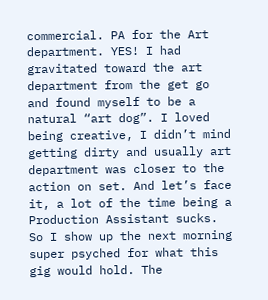commercial. PA for the Art department. YES! I had gravitated toward the art department from the get go and found myself to be a natural “art dog”. I loved being creative, I didn’t mind getting dirty and usually art department was closer to the action on set. And let’s face it, a lot of the time being a Production Assistant sucks. So I show up the next morning super psyched for what this gig would hold. The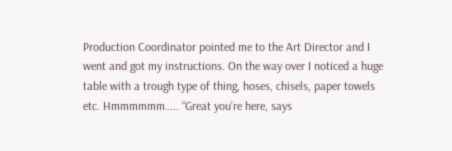Production Coordinator pointed me to the Art Director and I went and got my instructions. On the way over I noticed a huge table with a trough type of thing, hoses, chisels, paper towels etc. Hmmmmmm….. “Great you’re here, says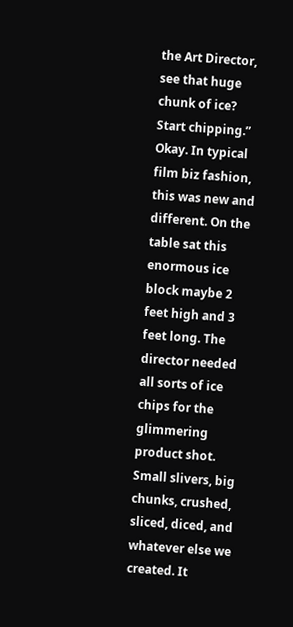the Art Director, see that huge chunk of ice? Start chipping.” Okay. In typical film biz fashion, this was new and different. On the table sat this enormous ice block maybe 2 feet high and 3 feet long. The director needed all sorts of ice chips for the glimmering product shot. Small slivers, big chunks, crushed, sliced, diced, and whatever else we created. It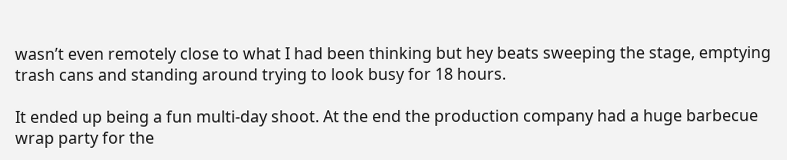wasn’t even remotely close to what I had been thinking but hey beats sweeping the stage, emptying trash cans and standing around trying to look busy for 18 hours.

It ended up being a fun multi-day shoot. At the end the production company had a huge barbecue wrap party for the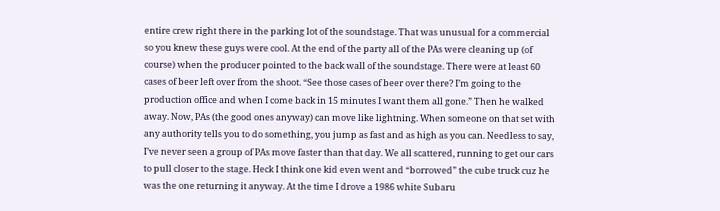entire crew right there in the parking lot of the soundstage. That was unusual for a commercial so you knew these guys were cool. At the end of the party all of the PAs were cleaning up (of course) when the producer pointed to the back wall of the soundstage. There were at least 60 cases of beer left over from the shoot. “See those cases of beer over there? I’m going to the production office and when I come back in 15 minutes I want them all gone.” Then he walked away. Now, PAs (the good ones anyway) can move like lightning. When someone on that set with any authority tells you to do something, you jump as fast and as high as you can. Needless to say, I’ve never seen a group of PAs move faster than that day. We all scattered, running to get our cars to pull closer to the stage. Heck I think one kid even went and “borrowed” the cube truck cuz he was the one returning it anyway. At the time I drove a 1986 white Subaru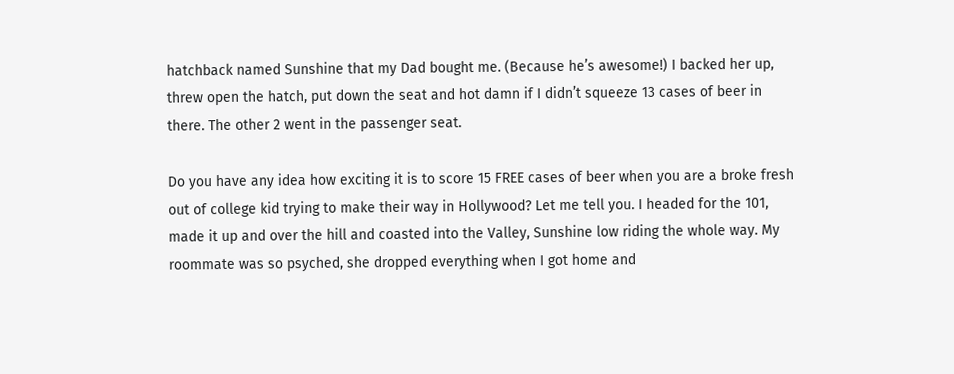hatchback named Sunshine that my Dad bought me. (Because he’s awesome!) I backed her up, threw open the hatch, put down the seat and hot damn if I didn’t squeeze 13 cases of beer in there. The other 2 went in the passenger seat.

Do you have any idea how exciting it is to score 15 FREE cases of beer when you are a broke fresh out of college kid trying to make their way in Hollywood? Let me tell you. I headed for the 101, made it up and over the hill and coasted into the Valley, Sunshine low riding the whole way. My roommate was so psyched, she dropped everything when I got home and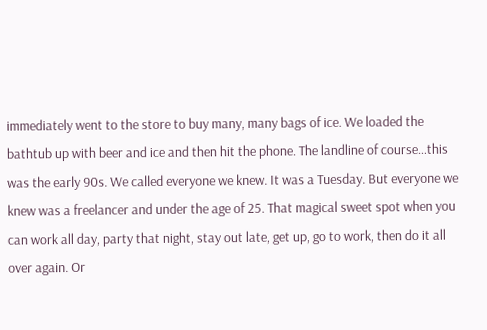immediately went to the store to buy many, many bags of ice. We loaded the bathtub up with beer and ice and then hit the phone. The landline of course…this was the early 90s. We called everyone we knew. It was a Tuesday. But everyone we knew was a freelancer and under the age of 25. That magical sweet spot when you can work all day, party that night, stay out late, get up, go to work, then do it all over again. Or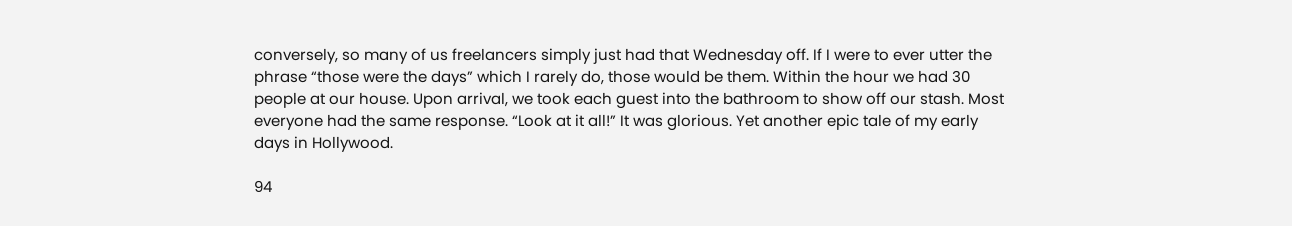conversely, so many of us freelancers simply just had that Wednesday off. If I were to ever utter the phrase “those were the days” which I rarely do, those would be them. Within the hour we had 30 people at our house. Upon arrival, we took each guest into the bathroom to show off our stash. Most everyone had the same response. “Look at it all!” It was glorious. Yet another epic tale of my early days in Hollywood.

94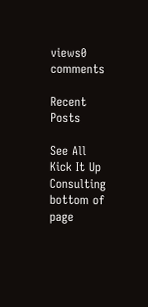views0 comments

Recent Posts

See All
Kick It Up Consulting
bottom of page